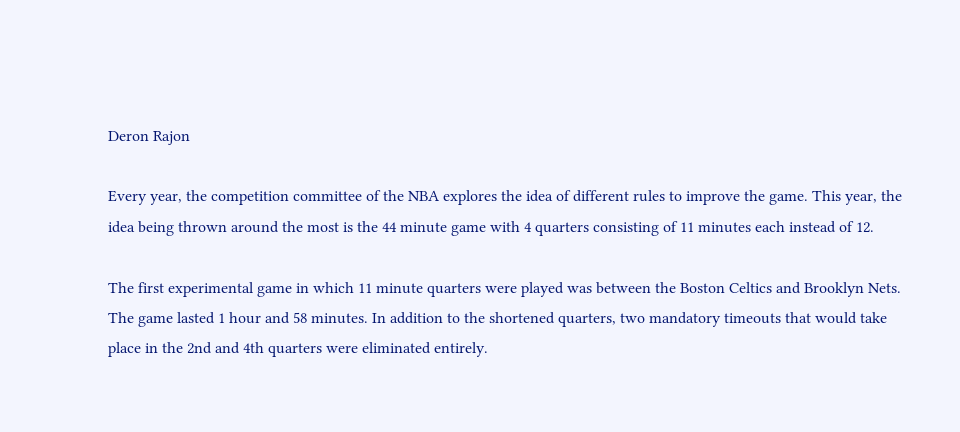Deron Rajon

Every year, the competition committee of the NBA explores the idea of different rules to improve the game. This year, the idea being thrown around the most is the 44 minute game with 4 quarters consisting of 11 minutes each instead of 12.

The first experimental game in which 11 minute quarters were played was between the Boston Celtics and Brooklyn Nets. The game lasted 1 hour and 58 minutes. In addition to the shortened quarters, two mandatory timeouts that would take place in the 2nd and 4th quarters were eliminated entirely.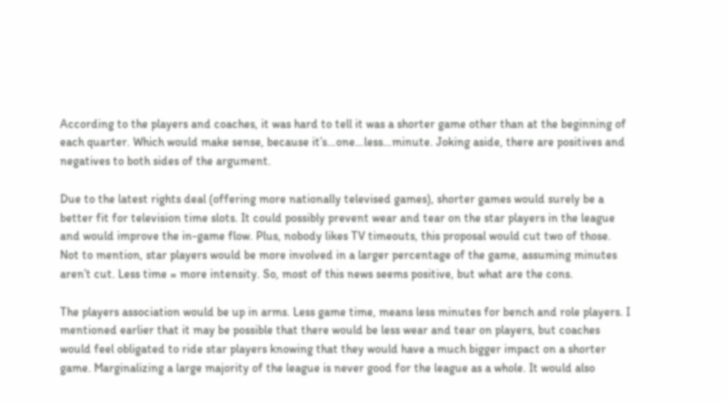According to the players and coaches, it was hard to tell it was a shorter game other than at the beginning of each quarter. Which would make sense, because it’s…one…less…minute. Joking aside, there are positives and negatives to both sides of the argument.

Due to the latest rights deal (offering more nationally televised games), shorter games would surely be a better fit for television time slots. It could possibly prevent wear and tear on the star players in the league and would improve the in-game flow. Plus, nobody likes TV timeouts, this proposal would cut two of those. Not to mention, star players would be more involved in a larger percentage of the game, assuming minutes aren’t cut. Less time = more intensity. So, most of this news seems positive, but what are the cons.

The players association would be up in arms. Less game time, means less minutes for bench and role players. I mentioned earlier that it may be possible that there would be less wear and tear on players, but coaches would feel obligated to ride star players knowing that they would have a much bigger impact on a shorter game. Marginalizing a large majority of the league is never good for the league as a whole. It would also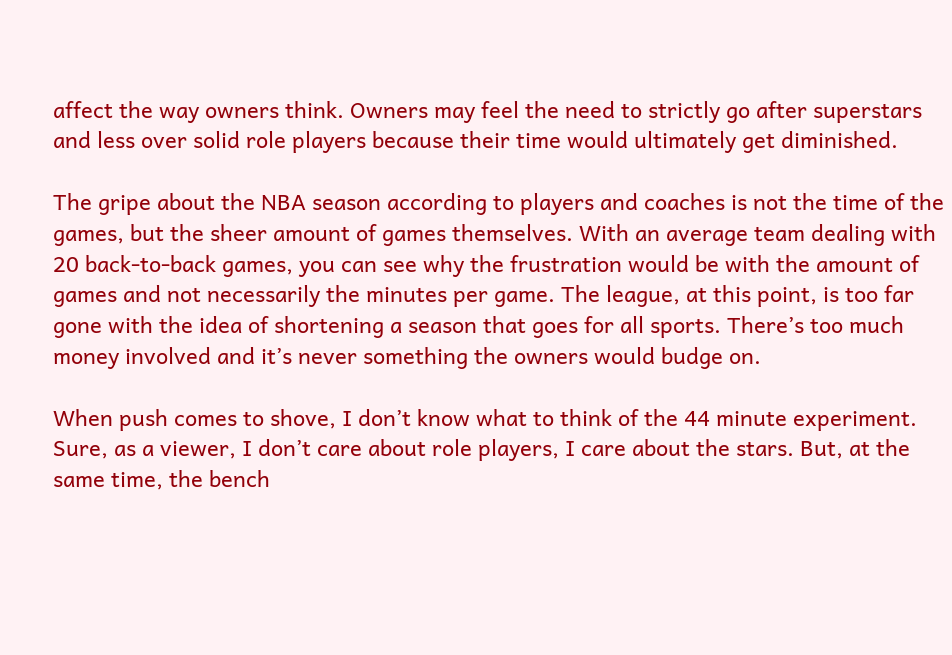affect the way owners think. Owners may feel the need to strictly go after superstars and less over solid role players because their time would ultimately get diminished.

The gripe about the NBA season according to players and coaches is not the time of the games, but the sheer amount of games themselves. With an average team dealing with 20 back-to-back games, you can see why the frustration would be with the amount of games and not necessarily the minutes per game. The league, at this point, is too far gone with the idea of shortening a season that goes for all sports. There’s too much money involved and it’s never something the owners would budge on.

When push comes to shove, I don’t know what to think of the 44 minute experiment. Sure, as a viewer, I don’t care about role players, I care about the stars. But, at the same time, the bench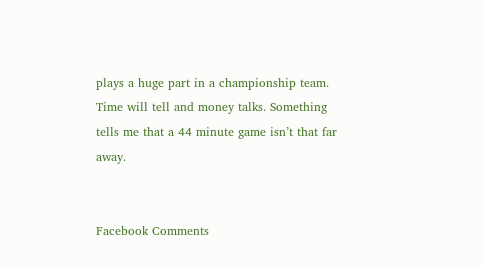plays a huge part in a championship team. Time will tell and money talks. Something tells me that a 44 minute game isn’t that far away.


Facebook Comments